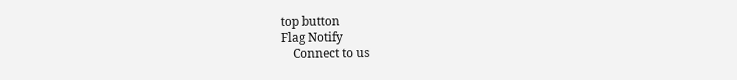top button
Flag Notify
    Connect to us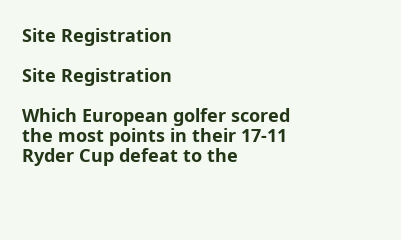Site Registration

Site Registration

Which European golfer scored the most points in their 17-11 Ryder Cup defeat to the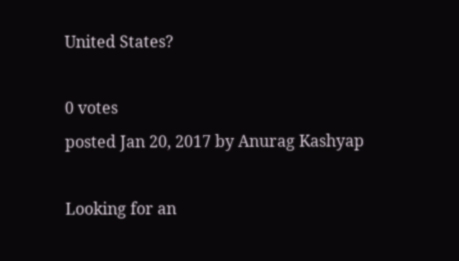United States?

0 votes
posted Jan 20, 2017 by Anurag Kashyap

Looking for an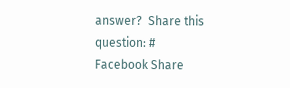answer?  Share this question: #
Facebook Share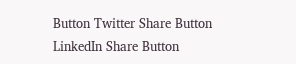Button Twitter Share Button LinkedIn Share Button